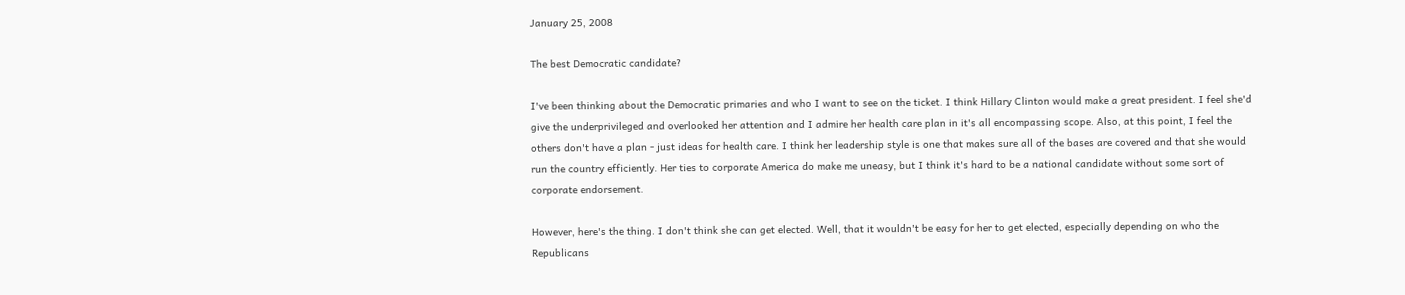January 25, 2008

The best Democratic candidate?

I've been thinking about the Democratic primaries and who I want to see on the ticket. I think Hillary Clinton would make a great president. I feel she'd give the underprivileged and overlooked her attention and I admire her health care plan in it's all encompassing scope. Also, at this point, I feel the others don't have a plan - just ideas for health care. I think her leadership style is one that makes sure all of the bases are covered and that she would run the country efficiently. Her ties to corporate America do make me uneasy, but I think it's hard to be a national candidate without some sort of corporate endorsement.

However, here's the thing. I don't think she can get elected. Well, that it wouldn't be easy for her to get elected, especially depending on who the Republicans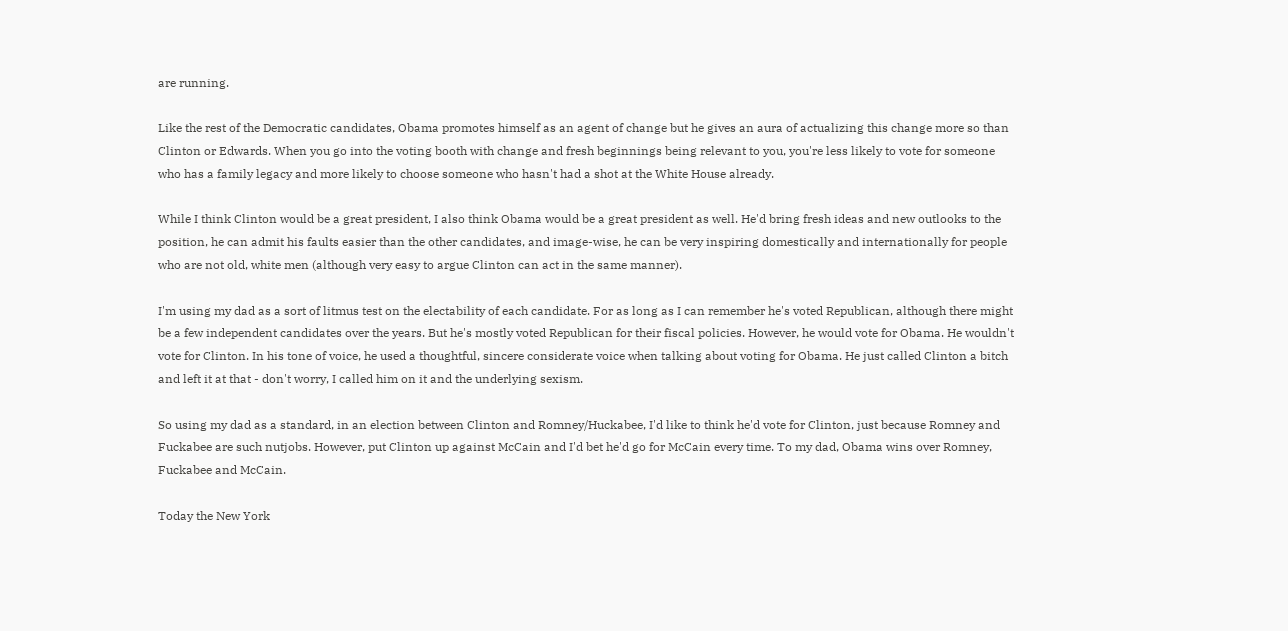are running.

Like the rest of the Democratic candidates, Obama promotes himself as an agent of change but he gives an aura of actualizing this change more so than Clinton or Edwards. When you go into the voting booth with change and fresh beginnings being relevant to you, you're less likely to vote for someone who has a family legacy and more likely to choose someone who hasn't had a shot at the White House already.

While I think Clinton would be a great president, I also think Obama would be a great president as well. He'd bring fresh ideas and new outlooks to the position, he can admit his faults easier than the other candidates, and image-wise, he can be very inspiring domestically and internationally for people who are not old, white men (although very easy to argue Clinton can act in the same manner).

I'm using my dad as a sort of litmus test on the electability of each candidate. For as long as I can remember he's voted Republican, although there might be a few independent candidates over the years. But he's mostly voted Republican for their fiscal policies. However, he would vote for Obama. He wouldn't vote for Clinton. In his tone of voice, he used a thoughtful, sincere considerate voice when talking about voting for Obama. He just called Clinton a bitch and left it at that - don't worry, I called him on it and the underlying sexism.

So using my dad as a standard, in an election between Clinton and Romney/Huckabee, I'd like to think he'd vote for Clinton, just because Romney and Fuckabee are such nutjobs. However, put Clinton up against McCain and I'd bet he'd go for McCain every time. To my dad, Obama wins over Romney, Fuckabee and McCain.

Today the New York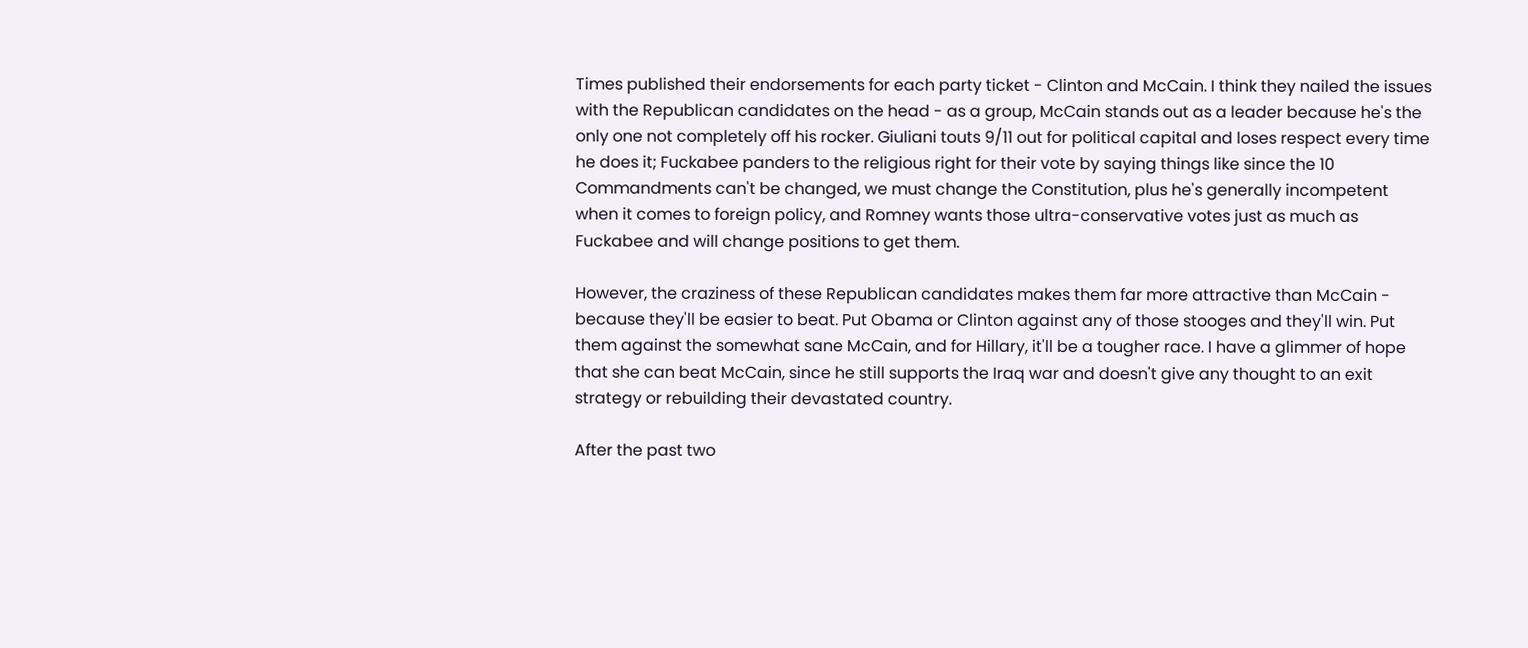Times published their endorsements for each party ticket - Clinton and McCain. I think they nailed the issues with the Republican candidates on the head - as a group, McCain stands out as a leader because he's the only one not completely off his rocker. Giuliani touts 9/11 out for political capital and loses respect every time he does it; Fuckabee panders to the religious right for their vote by saying things like since the 10 Commandments can't be changed, we must change the Constitution, plus he's generally incompetent when it comes to foreign policy, and Romney wants those ultra-conservative votes just as much as Fuckabee and will change positions to get them.

However, the craziness of these Republican candidates makes them far more attractive than McCain - because they'll be easier to beat. Put Obama or Clinton against any of those stooges and they'll win. Put them against the somewhat sane McCain, and for Hillary, it'll be a tougher race. I have a glimmer of hope that she can beat McCain, since he still supports the Iraq war and doesn't give any thought to an exit strategy or rebuilding their devastated country.

After the past two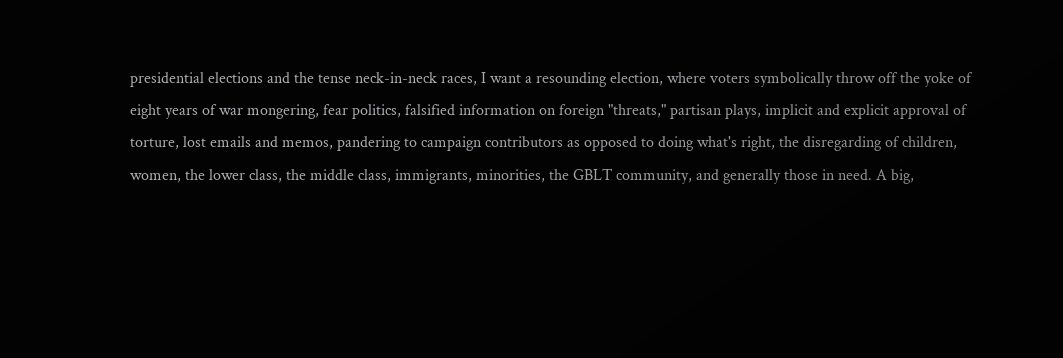presidential elections and the tense neck-in-neck races, I want a resounding election, where voters symbolically throw off the yoke of eight years of war mongering, fear politics, falsified information on foreign "threats," partisan plays, implicit and explicit approval of torture, lost emails and memos, pandering to campaign contributors as opposed to doing what's right, the disregarding of children, women, the lower class, the middle class, immigrants, minorities, the GBLT community, and generally those in need. A big,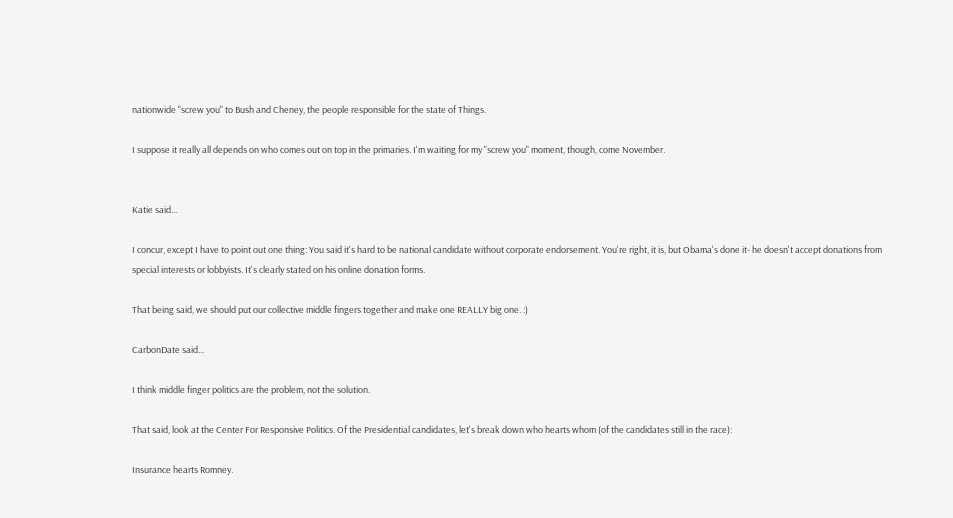nationwide "screw you" to Bush and Cheney, the people responsible for the state of Things.

I suppose it really all depends on who comes out on top in the primaries. I'm waiting for my "screw you" moment, though, come November.


Katie said...

I concur, except I have to point out one thing: You said it's hard to be national candidate without corporate endorsement. You're right, it is, but Obama's done it- he doesn't accept donations from special interests or lobbyists. It's clearly stated on his online donation forms.

That being said, we should put our collective middle fingers together and make one REALLY big one. :)

CarbonDate said...

I think middle finger politics are the problem, not the solution.

That said, look at the Center For Responsive Politics. Of the Presidential candidates, let's break down who hearts whom (of the candidates still in the race):

Insurance hearts Romney.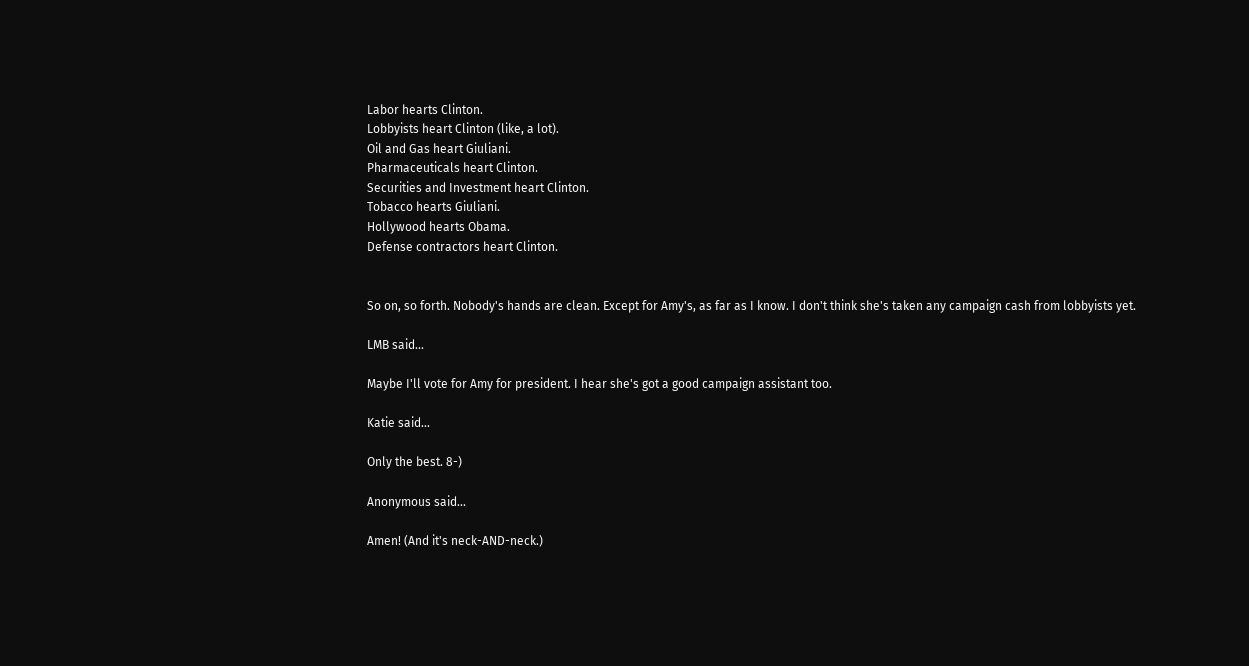Labor hearts Clinton.
Lobbyists heart Clinton (like, a lot).
Oil and Gas heart Giuliani.
Pharmaceuticals heart Clinton.
Securities and Investment heart Clinton.
Tobacco hearts Giuliani.
Hollywood hearts Obama.
Defense contractors heart Clinton.


So on, so forth. Nobody's hands are clean. Except for Amy's, as far as I know. I don't think she's taken any campaign cash from lobbyists yet.

LMB said...

Maybe I'll vote for Amy for president. I hear she's got a good campaign assistant too.

Katie said...

Only the best. 8-)

Anonymous said...

Amen! (And it's neck-AND-neck.)